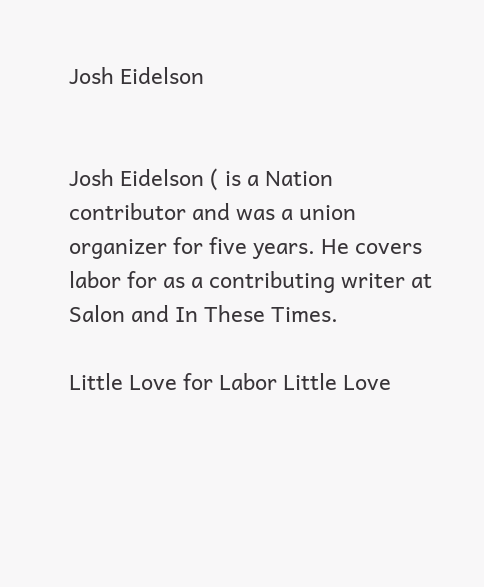Josh Eidelson


Josh Eidelson ( is a Nation contributor and was a union organizer for five years. He covers labor for as a contributing writer at Salon and In These Times.

Little Love for Labor Little Love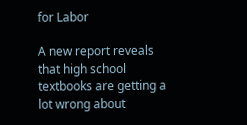for Labor

A new report reveals that high school textbooks are getting a lot wrong about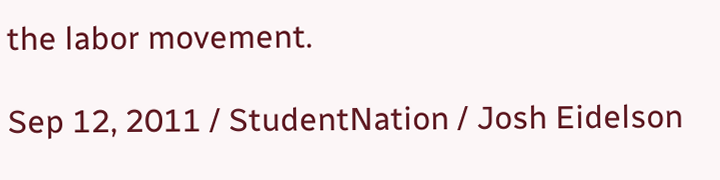the labor movement.

Sep 12, 2011 / StudentNation / Josh Eidelson